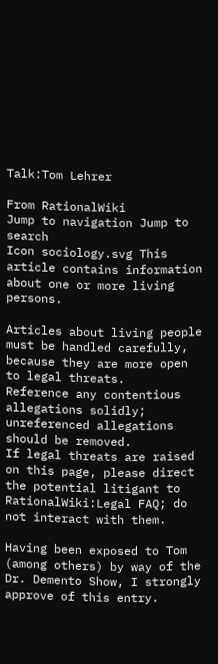Talk:Tom Lehrer

From RationalWiki
Jump to navigation Jump to search
Icon sociology.svg This article contains information about one or more living persons.

Articles about living people must be handled carefully, because they are more open to legal threats.
Reference any contentious allegations solidly; unreferenced allegations should be removed.
If legal threats are raised on this page, please direct the potential litigant to RationalWiki:Legal FAQ; do not interact with them.

Having been exposed to Tom (among others) by way of the Dr. Demento Show, I strongly approve of this entry.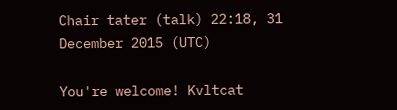Chair tater (talk) 22:18, 31 December 2015 (UTC)

You're welcome! Kvltcat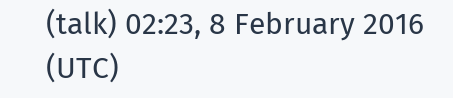(talk) 02:23, 8 February 2016 (UTC)